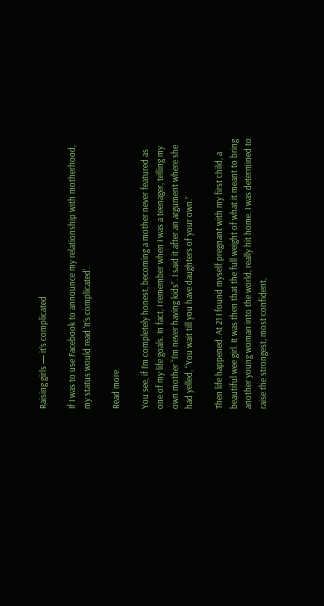Raising girls — it’s complicated

If I was to use Facebook to announce my relationship with motherhood, my status would read ‘It’s complicated’.

Read more

You see, if I’m completely honest, becoming a mother never featured as one of my life goals. In fact, I remember when I was a teenager, telling my own mother “I’m never having kids”. I said it after an argument where she had yelled, “You wait till you have daughters of your own.”

Then life happened. At 21 I found myself pregnant with my first child, a beautiful wee girl. It was then that the full weight of what it meant to bring another young woman into the world, really hit home. I was determined to raise the strongest, most confident,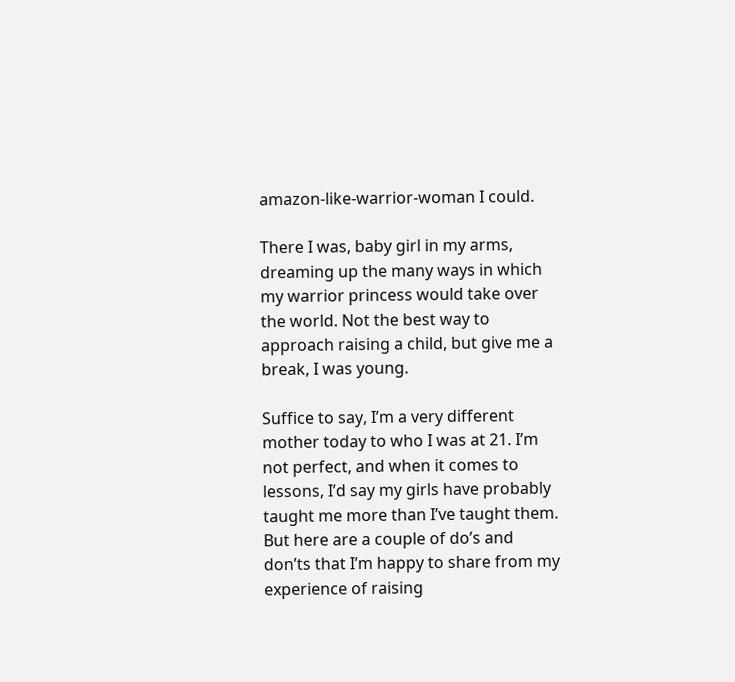amazon-like-warrior-woman I could.

There I was, baby girl in my arms, dreaming up the many ways in which my warrior princess would take over the world. Not the best way to approach raising a child, but give me a break, I was young.

Suffice to say, I’m a very different mother today to who I was at 21. I’m not perfect, and when it comes to lessons, I’d say my girls have probably taught me more than I’ve taught them. But here are a couple of do’s and don’ts that I’m happy to share from my experience of raising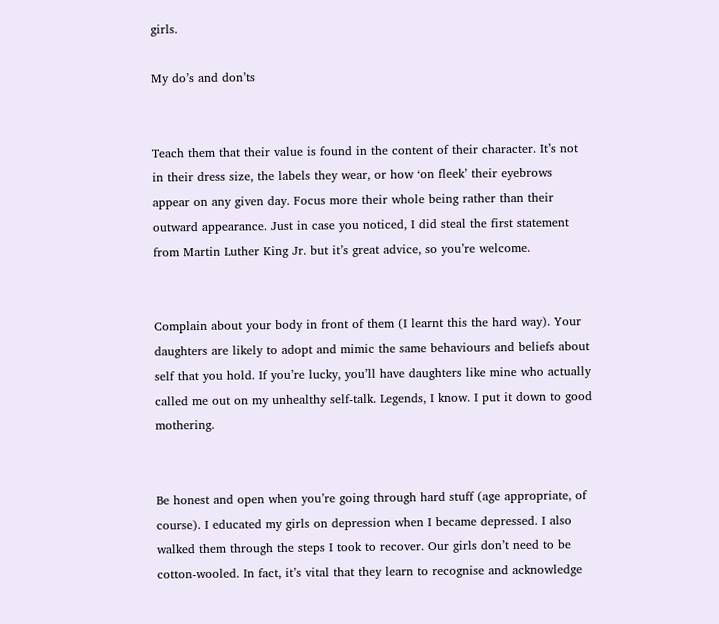girls.

My do’s and don’ts


Teach them that their value is found in the content of their character. It’s not in their dress size, the labels they wear, or how ‘on fleek’ their eyebrows appear on any given day. Focus more their whole being rather than their outward appearance. Just in case you noticed, I did steal the first statement from Martin Luther King Jr. but it’s great advice, so you’re welcome.


Complain about your body in front of them (I learnt this the hard way). Your daughters are likely to adopt and mimic the same behaviours and beliefs about self that you hold. If you’re lucky, you’ll have daughters like mine who actually called me out on my unhealthy self-talk. Legends, I know. I put it down to good mothering.


Be honest and open when you’re going through hard stuff (age appropriate, of course). I educated my girls on depression when I became depressed. I also walked them through the steps I took to recover. Our girls don’t need to be cotton-wooled. In fact, it’s vital that they learn to recognise and acknowledge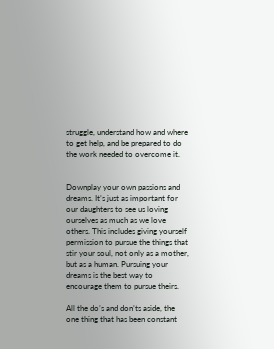struggle, understand how and where to get help, and be prepared to do the work needed to overcome it.


Downplay your own passions and dreams. It’s just as important for our daughters to see us loving ourselves as much as we love others. This includes giving yourself permission to pursue the things that stir your soul, not only as a mother, but as a human. Pursuing your dreams is the best way to encourage them to pursue theirs.

All the do’s and don’ts aside, the one thing that has been constant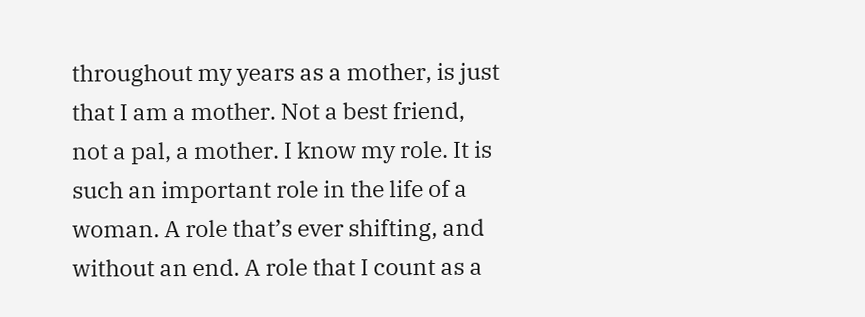throughout my years as a mother, is just that I am a mother. Not a best friend, not a pal, a mother. I know my role. It is such an important role in the life of a woman. A role that’s ever shifting, and without an end. A role that I count as a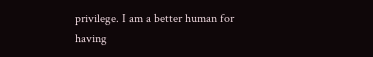privilege. I am a better human for having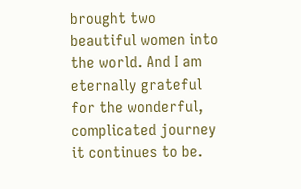brought two beautiful women into the world. And I am eternally grateful for the wonderful, complicated journey it continues to be.